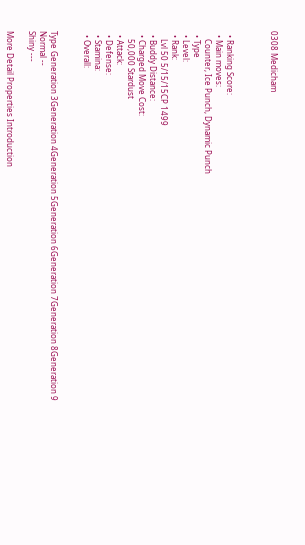0308 Medicham



  • Ranking Score:
  • Main moves:
    Counter, Ice Punch, Dynamic Punch
  • Type
  • Level:
  • Rank:
    Lvl 50 5/15/15CP 1499
  • Buddy Distance:
  • Charged Move Cost:
    50,000 Stardust
  • Attack:
  • Defense:
  • Stamina:
  • Overall:


Type Generation 3Generation 4Generation 5Generation 6Generation 7Generation 8Generation 9
Normal --
Shiny ---

More Detail Properties Introduction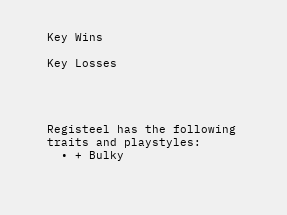Key Wins

Key Losses




Registeel has the following traits and playstyles:
  • + Bulky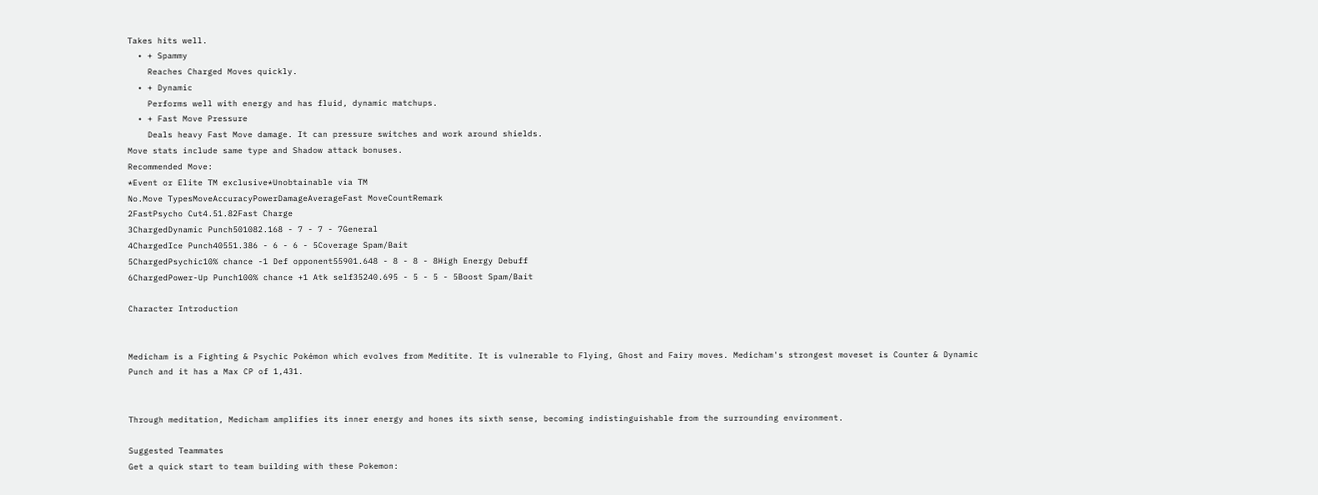Takes hits well.
  • + Spammy
    Reaches Charged Moves quickly.
  • + Dynamic
    Performs well with energy and has fluid, dynamic matchups.
  • + Fast Move Pressure
    Deals heavy Fast Move damage. It can pressure switches and work around shields.
Move stats include same type and Shadow attack bonuses.
Recommended Move:
*Event or Elite TM exclusive*Unobtainable via TM
No.Move TypesMoveAccuracyPowerDamageAverageFast MoveCountRemark
2FastPsycho Cut4.51.82Fast Charge
3ChargedDynamic Punch501082.168 - 7 - 7 - 7General
4ChargedIce Punch40551.386 - 6 - 6 - 5Coverage Spam/Bait
5ChargedPsychic10% chance -1 Def opponent55901.648 - 8 - 8 - 8High Energy Debuff
6ChargedPower-Up Punch100% chance +1 Atk self35240.695 - 5 - 5 - 5Boost Spam/Bait

Character Introduction


Medicham is a Fighting & Psychic Pokémon which evolves from Meditite. It is vulnerable to Flying, Ghost and Fairy moves. Medicham's strongest moveset is Counter & Dynamic Punch and it has a Max CP of 1,431.


Through meditation, Medicham amplifies its inner energy and hones its sixth sense, becoming indistinguishable from the surrounding environment.

Suggested Teammates
Get a quick start to team building with these Pokemon: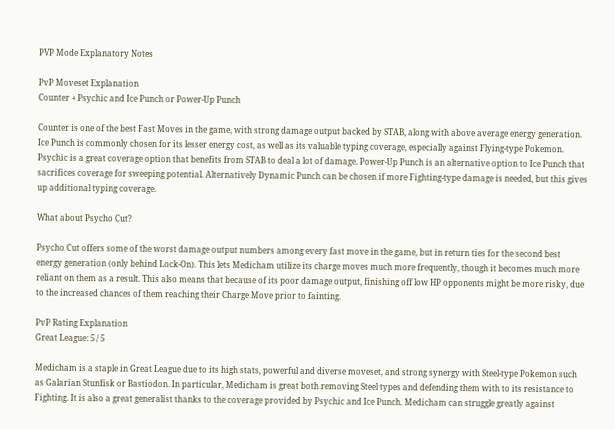PVP Mode Explanatory Notes

PvP Moveset Explanation
Counter + Psychic and Ice Punch or Power-Up Punch

Counter is one of the best Fast Moves in the game, with strong damage output backed by STAB, along with above average energy generation. Ice Punch is commonly chosen for its lesser energy cost, as well as its valuable typing coverage, especially against Flying-type Pokemon. Psychic is a great coverage option that benefits from STAB to deal a lot of damage. Power-Up Punch is an alternative option to Ice Punch that sacrifices coverage for sweeping potential. Alternatively Dynamic Punch can be chosen if more Fighting-type damage is needed, but this gives up additional typing coverage.

What about Psycho Cut?

Psycho Cut offers some of the worst damage output numbers among every fast move in the game, but in return ties for the second best energy generation (only behind Lock-On). This lets Medicham utilize its charge moves much more frequently, though it becomes much more reliant on them as a result. This also means that because of its poor damage output, finishing off low HP opponents might be more risky, due to the increased chances of them reaching their Charge Move prior to fainting.

PvP Rating Explanation
Great League: 5 / 5

Medicham is a staple in Great League due to its high stats, powerful and diverse moveset, and strong synergy with Steel-type Pokemon such as Galarian Stunfisk or Bastiodon. In particular, Medicham is great both removing Steel types and defending them with to its resistance to Fighting. It is also a great generalist thanks to the coverage provided by Psychic and Ice Punch. Medicham can struggle greatly against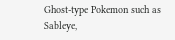Ghost-type Pokemon such as Sableye,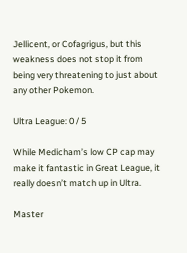Jellicent, or Cofagrigus, but this weakness does not stop it from being very threatening to just about any other Pokemon.

Ultra League: 0 / 5

While Medicham’s low CP cap may make it fantastic in Great League, it really doesn’t match up in Ultra.

Master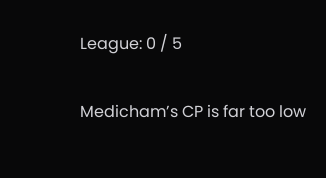League: 0 / 5

Medicham’s CP is far too low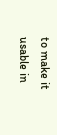to make it usable in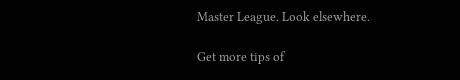Master League. Look elsewhere.

Get more tips of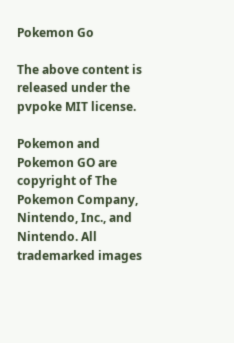Pokemon Go

The above content is released under the pvpoke MIT license.

Pokemon and Pokemon GO are copyright of The Pokemon Company, Nintendo, Inc., and Nintendo. All trademarked images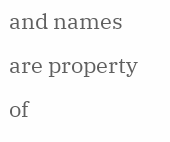and names are property of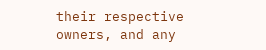their respective owners, and any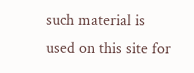such material is used on this site for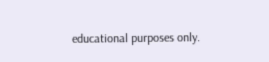educational purposes only.